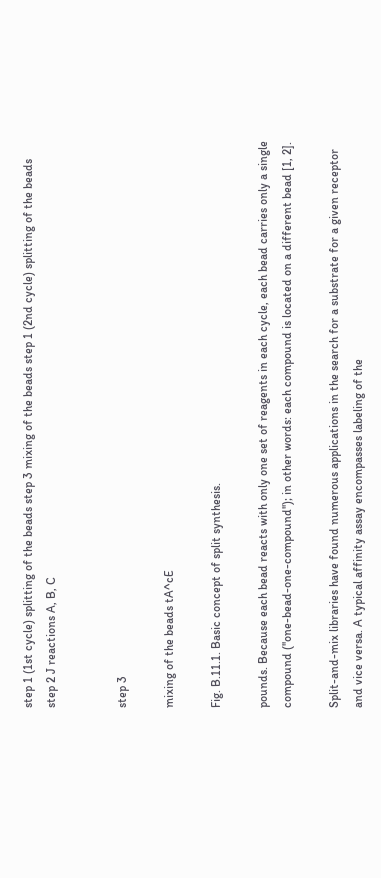step 1 (1st cycle) splitting of the beads step 3 mixing of the beads step 1 (2nd cycle) splitting of the beads step 2 J reactions A, B, C


step 3

mixing of the beads tA^cE

Fig. B.11.1. Basic concept of split synthesis.

pounds. Because each bead reacts with only one set of reagents in each cycle, each bead carries only a single compound (''one-bead-one-compound''); in other words: each compound is located on a different bead [1, 2].

Split-and-mix libraries have found numerous applications in the search for a substrate for a given receptor and vice versa. A typical affinity assay encompasses labeling of the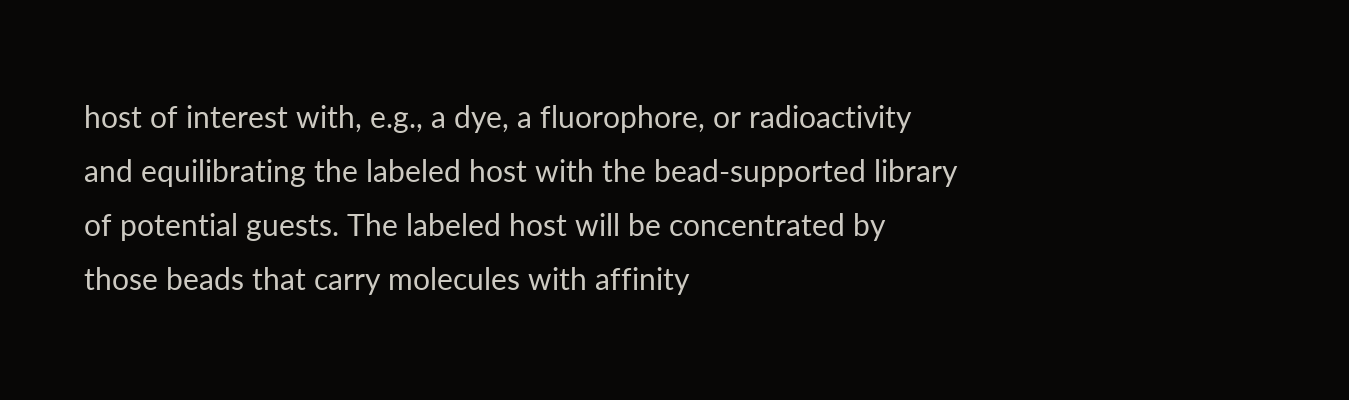host of interest with, e.g., a dye, a fluorophore, or radioactivity and equilibrating the labeled host with the bead-supported library of potential guests. The labeled host will be concentrated by those beads that carry molecules with affinity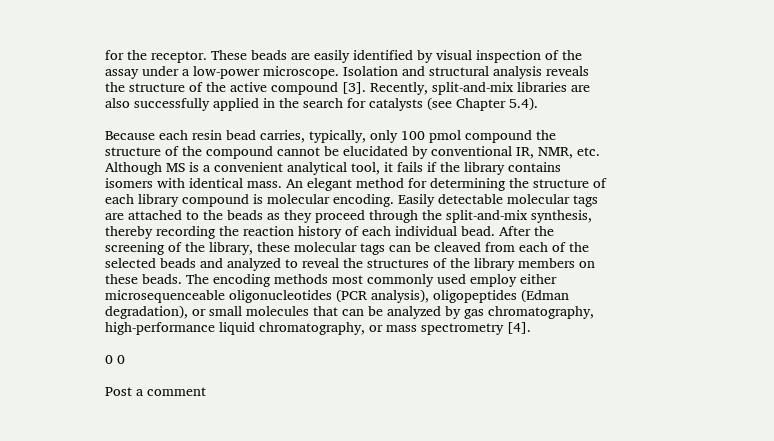for the receptor. These beads are easily identified by visual inspection of the assay under a low-power microscope. Isolation and structural analysis reveals the structure of the active compound [3]. Recently, split-and-mix libraries are also successfully applied in the search for catalysts (see Chapter 5.4).

Because each resin bead carries, typically, only 100 pmol compound the structure of the compound cannot be elucidated by conventional IR, NMR, etc. Although MS is a convenient analytical tool, it fails if the library contains isomers with identical mass. An elegant method for determining the structure of each library compound is molecular encoding. Easily detectable molecular tags are attached to the beads as they proceed through the split-and-mix synthesis, thereby recording the reaction history of each individual bead. After the screening of the library, these molecular tags can be cleaved from each of the selected beads and analyzed to reveal the structures of the library members on these beads. The encoding methods most commonly used employ either microsequenceable oligonucleotides (PCR analysis), oligopeptides (Edman degradation), or small molecules that can be analyzed by gas chromatography, high-performance liquid chromatography, or mass spectrometry [4].

0 0

Post a comment